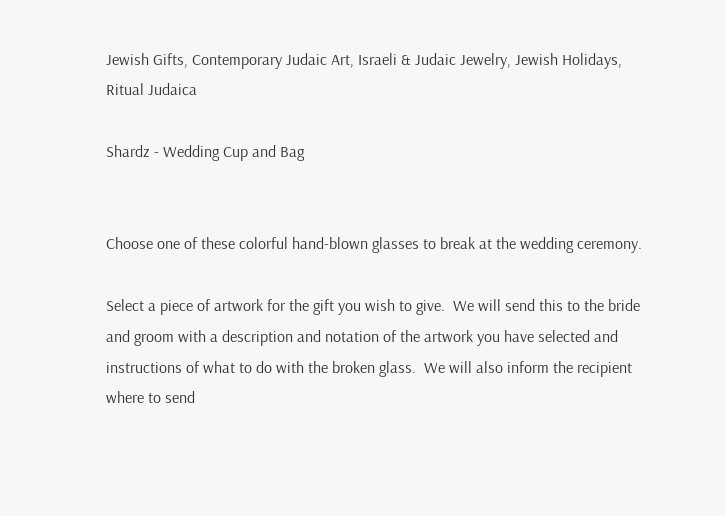Jewish Gifts, Contemporary Judaic Art, Israeli & Judaic Jewelry, Jewish Holidays, Ritual Judaica

Shardz - Wedding Cup and Bag


Choose one of these colorful hand-blown glasses to break at the wedding ceremony.

Select a piece of artwork for the gift you wish to give.  We will send this to the bride and groom with a description and notation of the artwork you have selected and instructions of what to do with the broken glass.  We will also inform the recipient where to send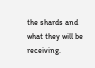the shards and what they will be receiving.